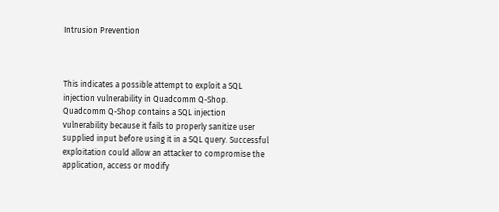Intrusion Prevention



This indicates a possible attempt to exploit a SQL injection vulnerability in Quadcomm Q-Shop.
Quadcomm Q-Shop contains a SQL injection vulnerability because it fails to properly sanitize user supplied input before using it in a SQL query. Successful exploitation could allow an attacker to compromise the application, access or modify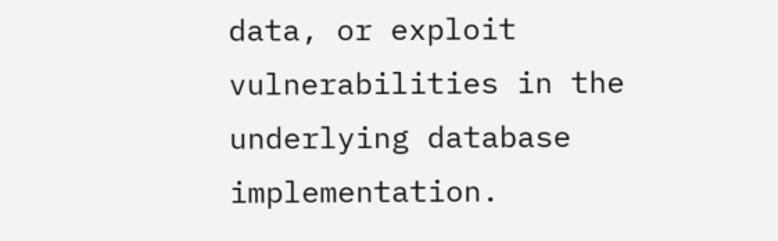data, or exploit vulnerabilities in the underlying database implementation.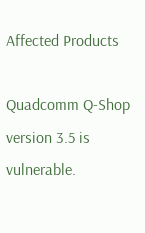Affected Products

Quadcomm Q-Shop version 3.5 is vulnerable.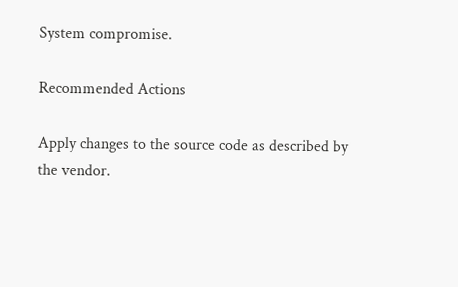System compromise.

Recommended Actions

Apply changes to the source code as described by the vendor.